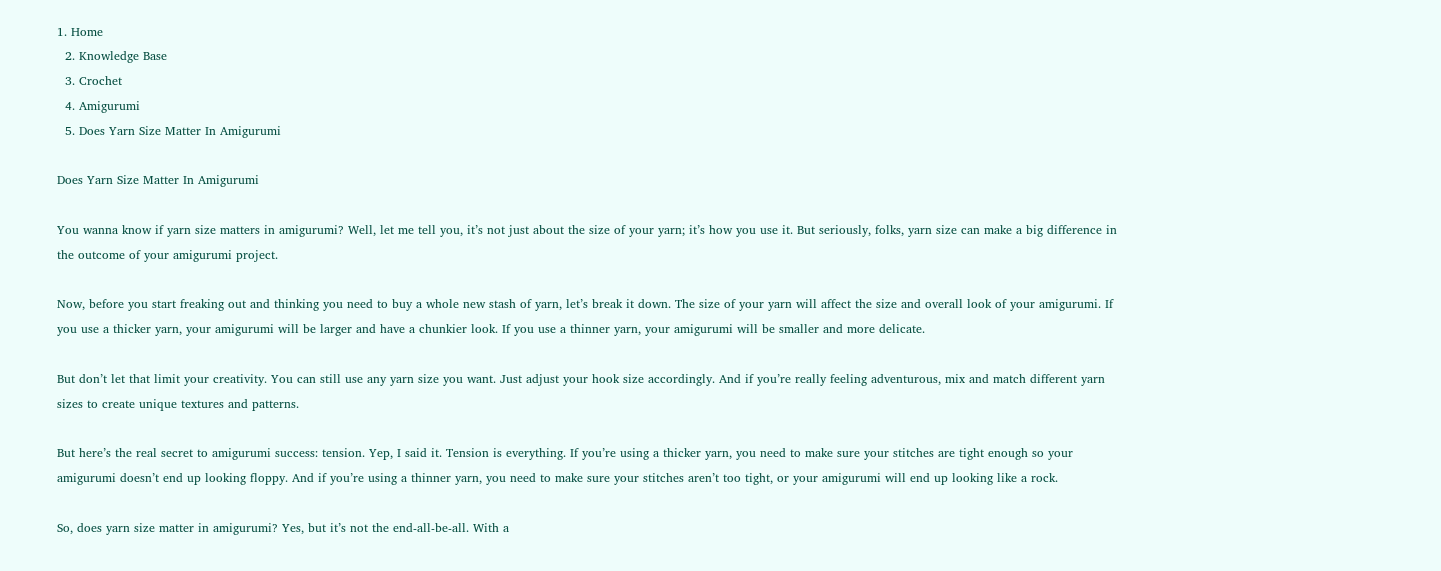1. Home
  2. Knowledge Base
  3. Crochet
  4. Amigurumi
  5. Does Yarn Size Matter In Amigurumi

Does Yarn Size Matter In Amigurumi

You wanna know if yarn size matters in amigurumi? Well, let me tell you, it’s not just about the size of your yarn; it’s how you use it. But seriously, folks, yarn size can make a big difference in the outcome of your amigurumi project.

Now, before you start freaking out and thinking you need to buy a whole new stash of yarn, let’s break it down. The size of your yarn will affect the size and overall look of your amigurumi. If you use a thicker yarn, your amigurumi will be larger and have a chunkier look. If you use a thinner yarn, your amigurumi will be smaller and more delicate.

But don’t let that limit your creativity. You can still use any yarn size you want. Just adjust your hook size accordingly. And if you’re really feeling adventurous, mix and match different yarn sizes to create unique textures and patterns.

But here’s the real secret to amigurumi success: tension. Yep, I said it. Tension is everything. If you’re using a thicker yarn, you need to make sure your stitches are tight enough so your amigurumi doesn’t end up looking floppy. And if you’re using a thinner yarn, you need to make sure your stitches aren’t too tight, or your amigurumi will end up looking like a rock.

So, does yarn size matter in amigurumi? Yes, but it’s not the end-all-be-all. With a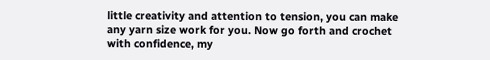little creativity and attention to tension, you can make any yarn size work for you. Now go forth and crochet with confidence, my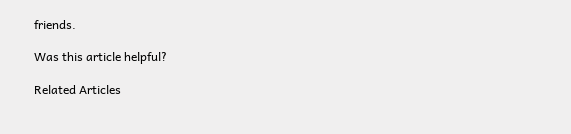friends.

Was this article helpful?

Related Articles